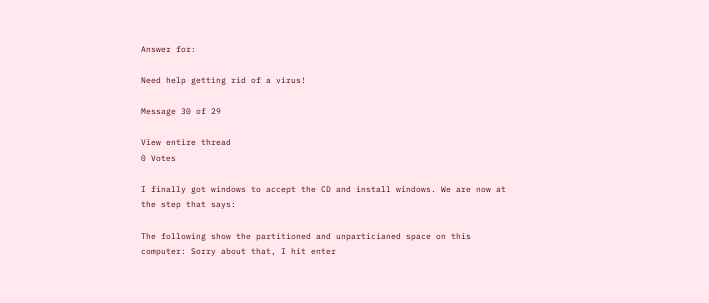Answer for:

Need help getting rid of a virus!

Message 30 of 29

View entire thread
0 Votes

I finally got windows to accept the CD and install windows. We are now at the step that says:

The following show the partitioned and unparticianed space on this computer: Sorry about that, I hit enter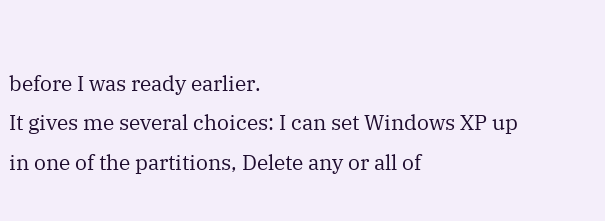before I was ready earlier.
It gives me several choices: I can set Windows XP up in one of the partitions, Delete any or all of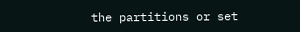the partitions or set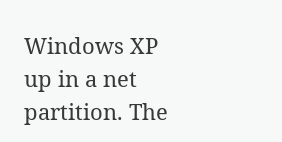Windows XP up in a net partition. The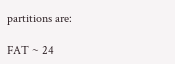partitions are:

FAT ~ 24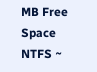MB Free Space
NTFS ~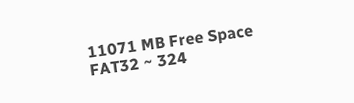11071 MB Free Space
FAT32 ~ 324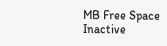MB Free Space
Inactive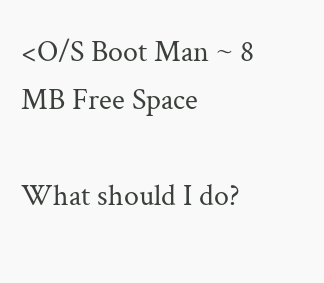<O/S Boot Man ~ 8 MB Free Space

What should I do?